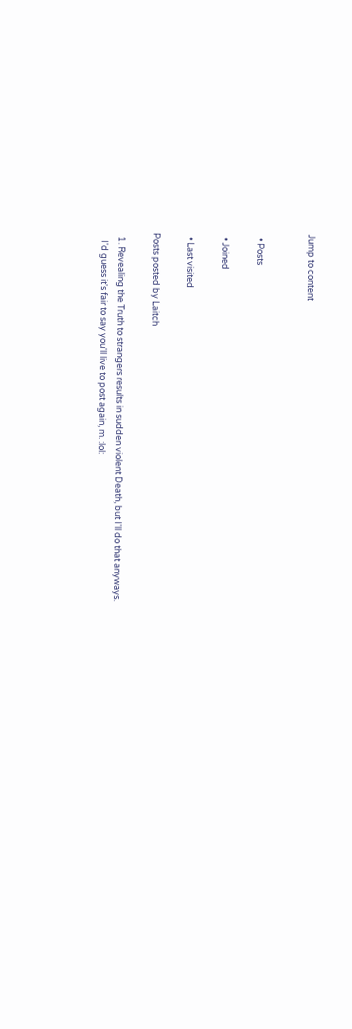Jump to content


  • Posts

  • Joined

  • Last visited

Posts posted by Laitch

  1. Revealing the Truth to strangers results in sudden violent Death, but I'll do that anyways.
    I'd guess it's fair to say you'll live to post again, m. :lol: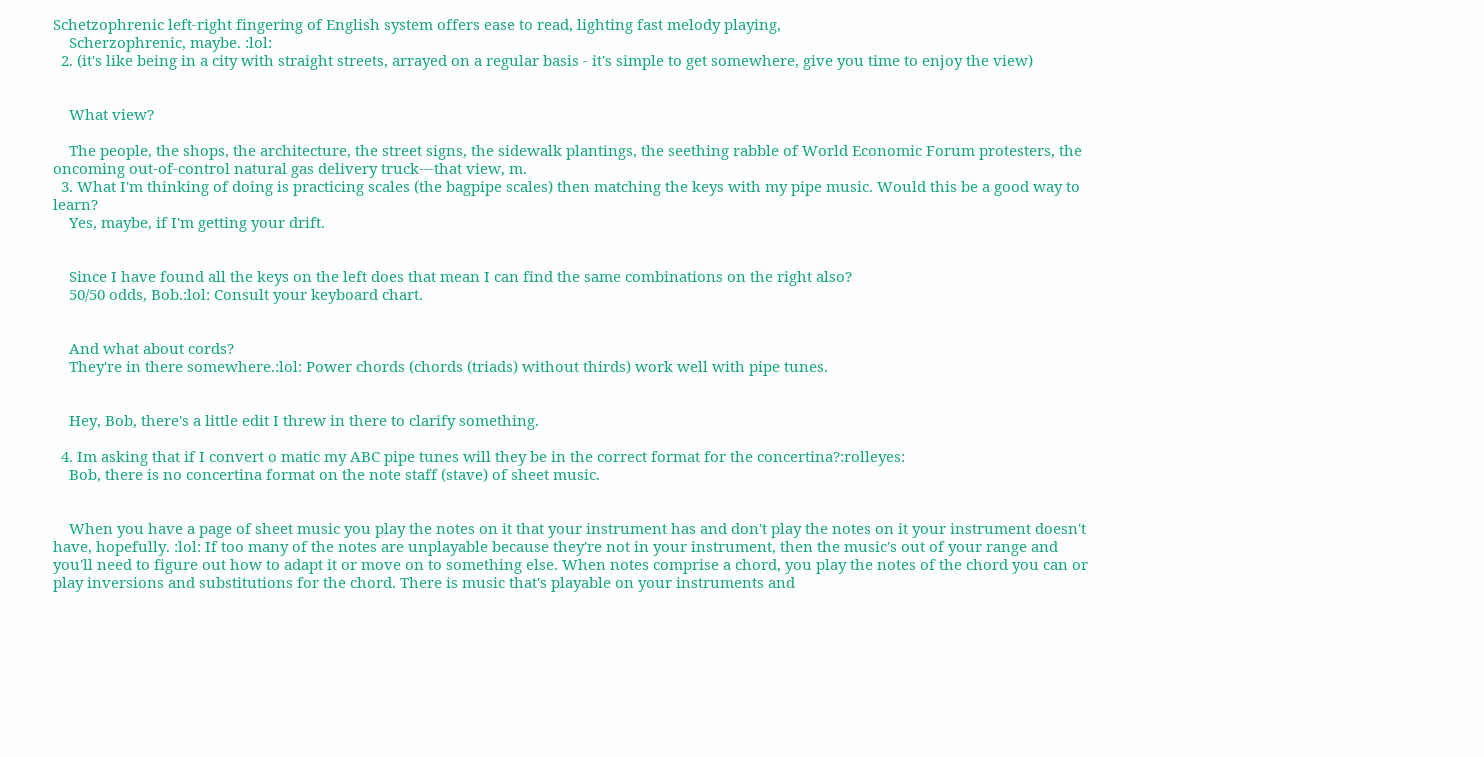Schetzophrenic left-right fingering of English system offers ease to read, lighting fast melody playing,
    Scherzophrenic, maybe. :lol:
  2. (it's like being in a city with straight streets, arrayed on a regular basis - it's simple to get somewhere, give you time to enjoy the view)


    What view?

    The people, the shops, the architecture, the street signs, the sidewalk plantings, the seething rabble of World Economic Forum protesters, the oncoming out-of-control natural gas delivery truck---that view, m.
  3. What I'm thinking of doing is practicing scales (the bagpipe scales) then matching the keys with my pipe music. Would this be a good way to learn?
    Yes, maybe, if I'm getting your drift.


    Since I have found all the keys on the left does that mean I can find the same combinations on the right also?
    50/50 odds, Bob.:lol: Consult your keyboard chart.


    And what about cords?
    They're in there somewhere.:lol: Power chords (chords (triads) without thirds) work well with pipe tunes.


    Hey, Bob, there's a little edit I threw in there to clarify something.

  4. Im asking that if I convert o matic my ABC pipe tunes will they be in the correct format for the concertina?:rolleyes:
    Bob, there is no concertina format on the note staff (stave) of sheet music.


    When you have a page of sheet music you play the notes on it that your instrument has and don't play the notes on it your instrument doesn't have, hopefully. :lol: If too many of the notes are unplayable because they're not in your instrument, then the music's out of your range and you'll need to figure out how to adapt it or move on to something else. When notes comprise a chord, you play the notes of the chord you can or play inversions and substitutions for the chord. There is music that's playable on your instruments and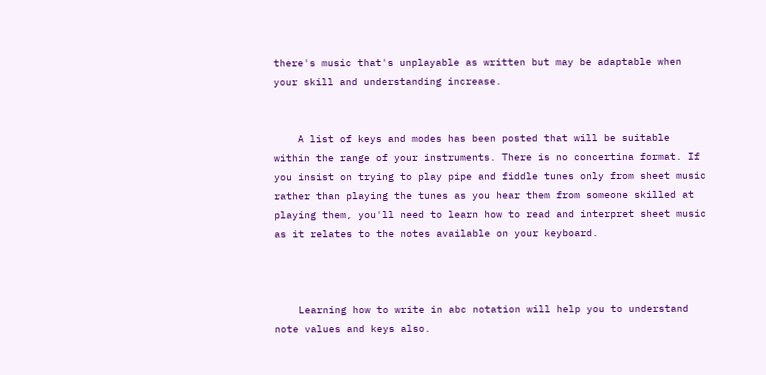there's music that's unplayable as written but may be adaptable when your skill and understanding increase.


    A list of keys and modes has been posted that will be suitable within the range of your instruments. There is no concertina format. If you insist on trying to play pipe and fiddle tunes only from sheet music rather than playing the tunes as you hear them from someone skilled at playing them, you'll need to learn how to read and interpret sheet music as it relates to the notes available on your keyboard.



    Learning how to write in abc notation will help you to understand note values and keys also.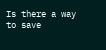Is there a way to save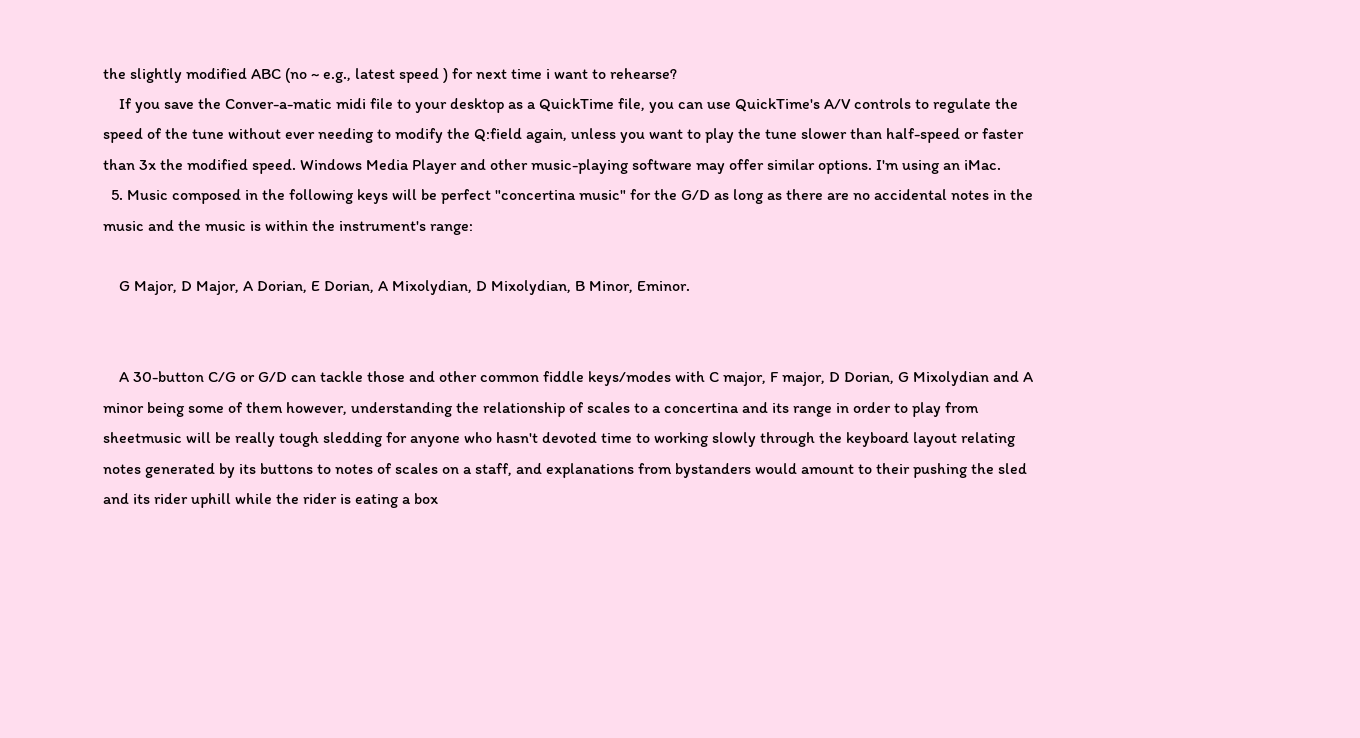the slightly modified ABC (no ~ e.g., latest speed ) for next time i want to rehearse?
    If you save the Conver-a-matic midi file to your desktop as a QuickTime file, you can use QuickTime's A/V controls to regulate the speed of the tune without ever needing to modify the Q:field again, unless you want to play the tune slower than half-speed or faster than 3x the modified speed. Windows Media Player and other music-playing software may offer similar options. I'm using an iMac.
  5. Music composed in the following keys will be perfect "concertina music" for the G/D as long as there are no accidental notes in the music and the music is within the instrument's range:

    G Major, D Major, A Dorian, E Dorian, A Mixolydian, D Mixolydian, B Minor, Eminor.


    A 30-button C/G or G/D can tackle those and other common fiddle keys/modes with C major, F major, D Dorian, G Mixolydian and A minor being some of them however, understanding the relationship of scales to a concertina and its range in order to play from sheetmusic will be really tough sledding for anyone who hasn't devoted time to working slowly through the keyboard layout relating notes generated by its buttons to notes of scales on a staff, and explanations from bystanders would amount to their pushing the sled and its rider uphill while the rider is eating a box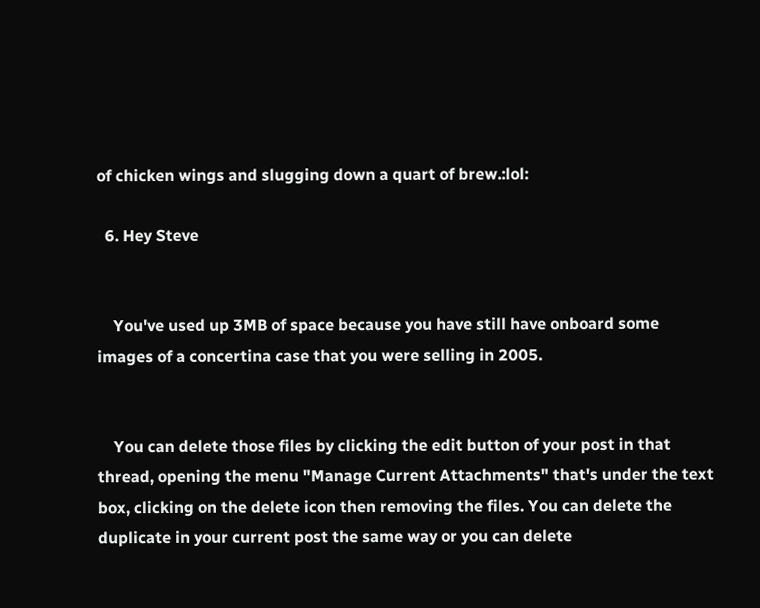of chicken wings and slugging down a quart of brew.:lol:

  6. Hey Steve


    You've used up 3MB of space because you have still have onboard some images of a concertina case that you were selling in 2005.


    You can delete those files by clicking the edit button of your post in that thread, opening the menu "Manage Current Attachments" that's under the text box, clicking on the delete icon then removing the files. You can delete the duplicate in your current post the same way or you can delete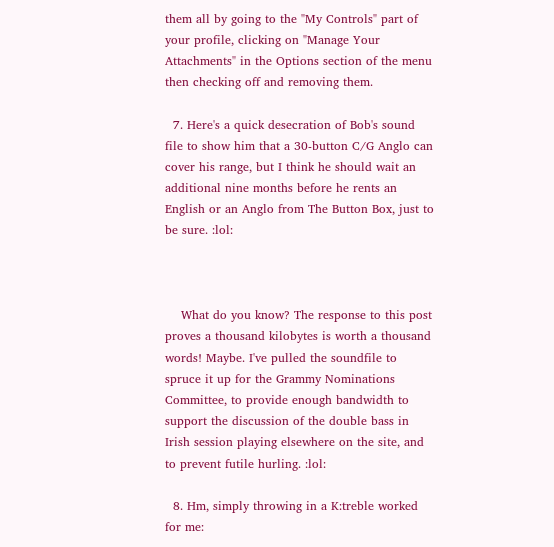them all by going to the "My Controls" part of your profile, clicking on "Manage Your Attachments" in the Options section of the menu then checking off and removing them.

  7. Here's a quick desecration of Bob's sound file to show him that a 30-button C/G Anglo can cover his range, but I think he should wait an additional nine months before he rents an English or an Anglo from The Button Box, just to be sure. :lol:



    What do you know? The response to this post proves a thousand kilobytes is worth a thousand words! Maybe. I've pulled the soundfile to spruce it up for the Grammy Nominations Committee, to provide enough bandwidth to support the discussion of the double bass in Irish session playing elsewhere on the site, and to prevent futile hurling. :lol:

  8. Hm, simply throwing in a K:treble worked for me: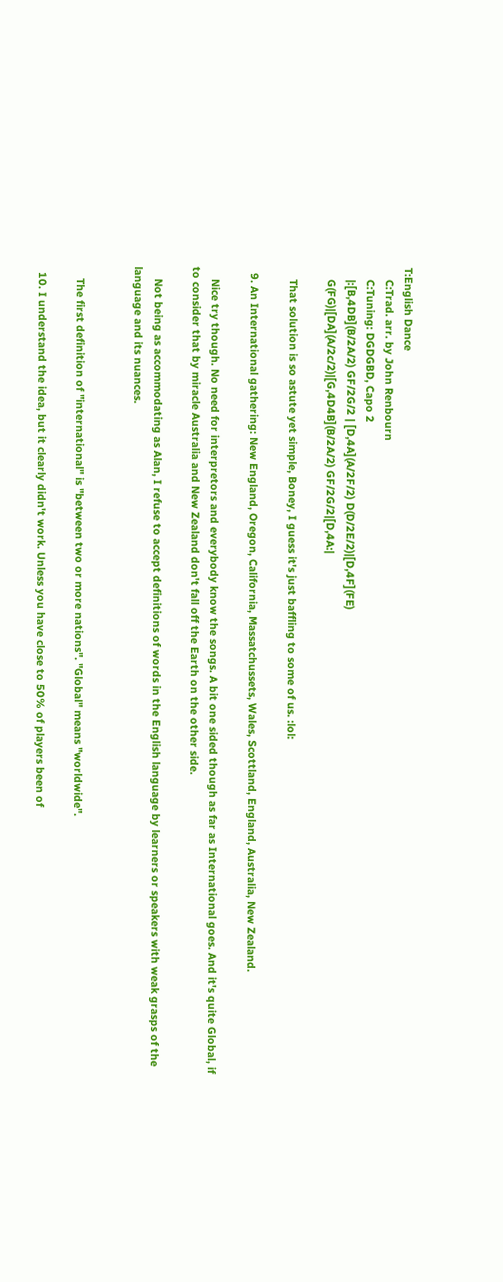T:English Dance
    C:Trad. arr. by John Renbourn
    C:Tuning: DGDGBD, Capo 2
    |:[B,4DB](B/2A/2) GF/2G/2 | [D,4A](A/2F/2) D(D/2E/2)|[D,4F](FE)
    G(FG)|[DA](A/2c/2)|[G,4D4B](B/2A/2) GF/2G/2|[D,4A:|

    That solution is so astute yet simple, Boney, I guess it's just baffling to some of us. :lol:

  9. An International gathering: New England, Oregon, California, Massatchussets, Wales, Scottland, England, Australia, New Zealand.

    Nice try though. No need for interpretors and everybody know the songs. A bit one sided though as far as International goes. And it's quite Global, if to consider that by miracle Australia and New Zealand don't fall off the Earth on the other side.

    Not being as accommodating as Alan, I refuse to accept definitions of words in the English language by learners or speakers with weak grasps of the language and its nuances.


    The first definition of "international" is "between two or more nations". "Global" means "worldwide".

  10. I understand the idea, but it clearly didn't work. Unless you have close to 50% of players been of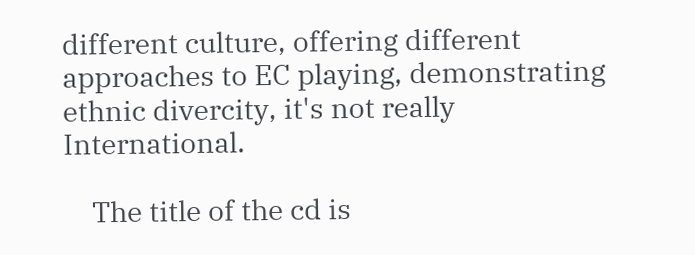different culture, offering different approaches to EC playing, demonstrating ethnic divercity, it's not really International.

    The title of the cd is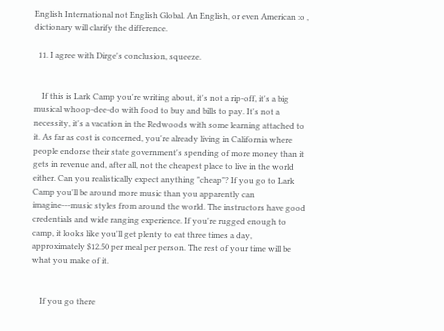English International not English Global. An English, or even American :o , dictionary will clarify the difference.

  11. I agree with Dirge's conclusion, squeeze.


    If this is Lark Camp you're writing about, it's not a rip-off, it's a big musical whoop-dee-do with food to buy and bills to pay. It's not a necessity, it's a vacation in the Redwoods with some learning attached to it. As far as cost is concerned, you're already living in California where people endorse their state government's spending of more money than it gets in revenue and, after all, not the cheapest place to live in the world either. Can you realistically expect anything "cheap"? If you go to Lark Camp you'll be around more music than you apparently can imagine---music styles from around the world. The instructors have good credentials and wide ranging experience. If you're rugged enough to camp, it looks like you'll get plenty to eat three times a day, approximately $12.50 per meal per person. The rest of your time will be what you make of it.


    If you go there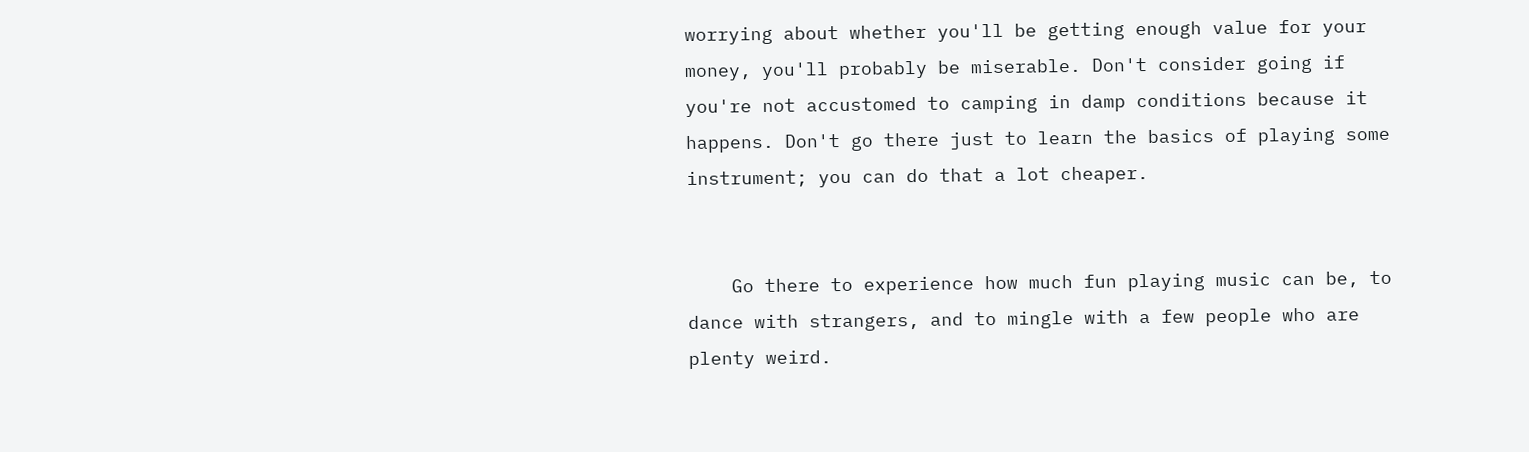worrying about whether you'll be getting enough value for your money, you'll probably be miserable. Don't consider going if you're not accustomed to camping in damp conditions because it happens. Don't go there just to learn the basics of playing some instrument; you can do that a lot cheaper.


    Go there to experience how much fun playing music can be, to dance with strangers, and to mingle with a few people who are plenty weird.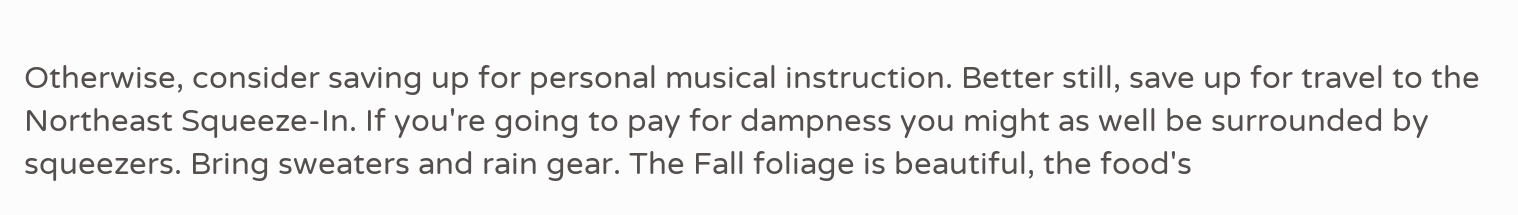Otherwise, consider saving up for personal musical instruction. Better still, save up for travel to the Northeast Squeeze-In. If you're going to pay for dampness you might as well be surrounded by squeezers. Bring sweaters and rain gear. The Fall foliage is beautiful, the food's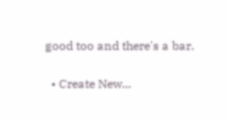good too and there's a bar.

  • Create New...